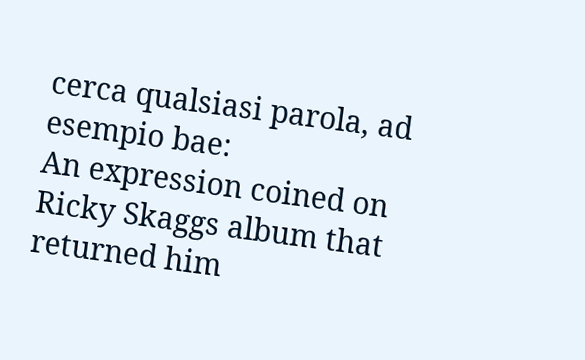cerca qualsiasi parola, ad esempio bae:
An expression coined on Ricky Skaggs album that returned him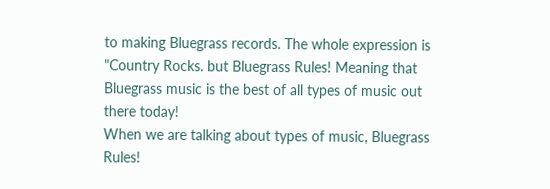to making Bluegrass records. The whole expression is "Country Rocks. but Bluegrass Rules! Meaning that Bluegrass music is the best of all types of music out there today!
When we are talking about types of music, Bluegrass Rules!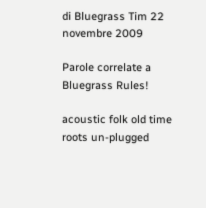di Bluegrass Tim 22 novembre 2009

Parole correlate a Bluegrass Rules!

acoustic folk old time roots un-plugged